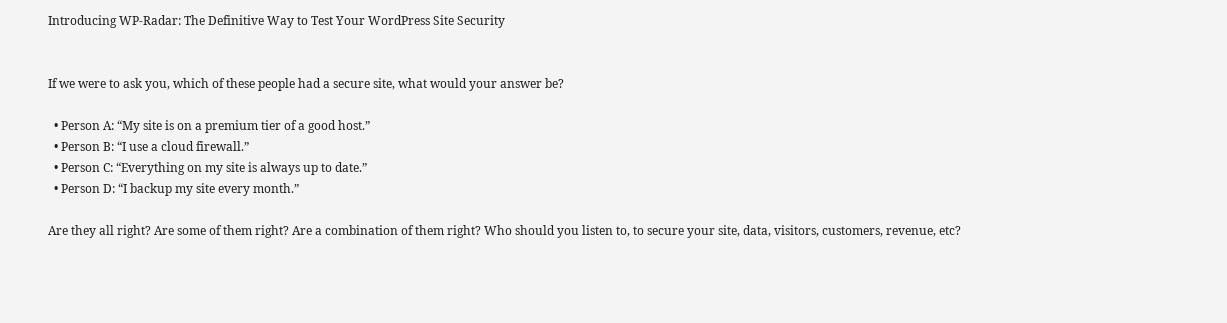Introducing WP-Radar: The Definitive Way to Test Your WordPress Site Security


If we were to ask you, which of these people had a secure site, what would your answer be?

  • Person A: “My site is on a premium tier of a good host.”
  • Person B: “I use a cloud firewall.”
  • Person C: “Everything on my site is always up to date.”
  • Person D: “I backup my site every month.”

Are they all right? Are some of them right? Are a combination of them right? Who should you listen to, to secure your site, data, visitors, customers, revenue, etc?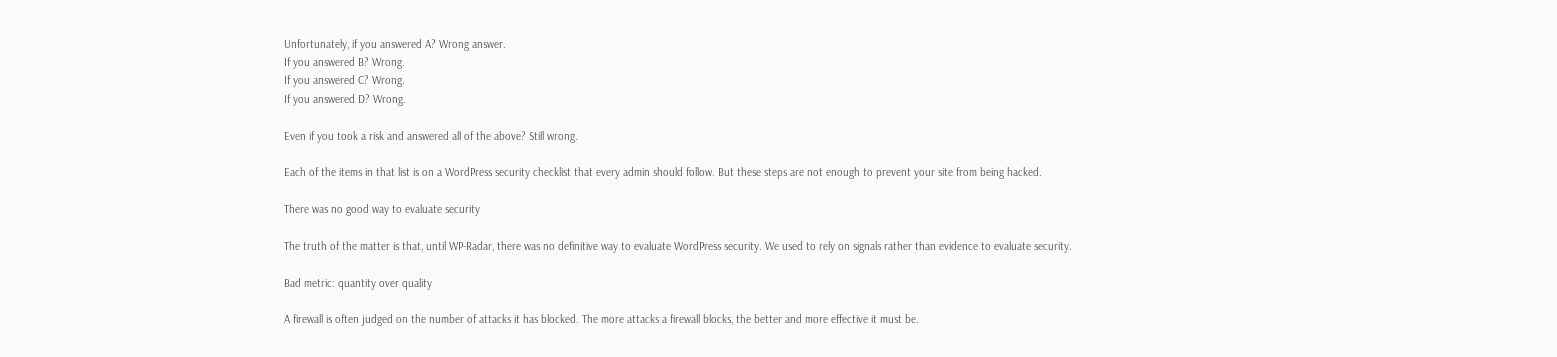Unfortunately, if you answered A? Wrong answer.
If you answered B? Wrong.
If you answered C? Wrong.
If you answered D? Wrong.

Even if you took a risk and answered all of the above? Still wrong.

Each of the items in that list is on a WordPress security checklist that every admin should follow. But these steps are not enough to prevent your site from being hacked.

There was no good way to evaluate security

The truth of the matter is that, until WP-Radar, there was no definitive way to evaluate WordPress security. We used to rely on signals rather than evidence to evaluate security.

Bad metric: quantity over quality

A firewall is often judged on the number of attacks it has blocked. The more attacks a firewall blocks, the better and more effective it must be.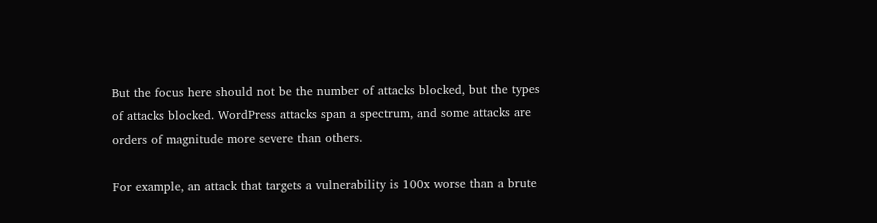But the focus here should not be the number of attacks blocked, but the types of attacks blocked. WordPress attacks span a spectrum, and some attacks are orders of magnitude more severe than others.

For example, an attack that targets a vulnerability is 100x worse than a brute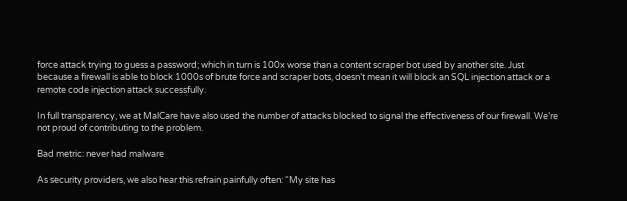force attack trying to guess a password; which in turn is 100x worse than a content scraper bot used by another site. Just because a firewall is able to block 1000s of brute force and scraper bots, doesn’t mean it will block an SQL injection attack or a remote code injection attack successfully.

In full transparency, we at MalCare have also used the number of attacks blocked to signal the effectiveness of our firewall. We’re not proud of contributing to the problem.

Bad metric: never had malware

As security providers, we also hear this refrain painfully often: “My site has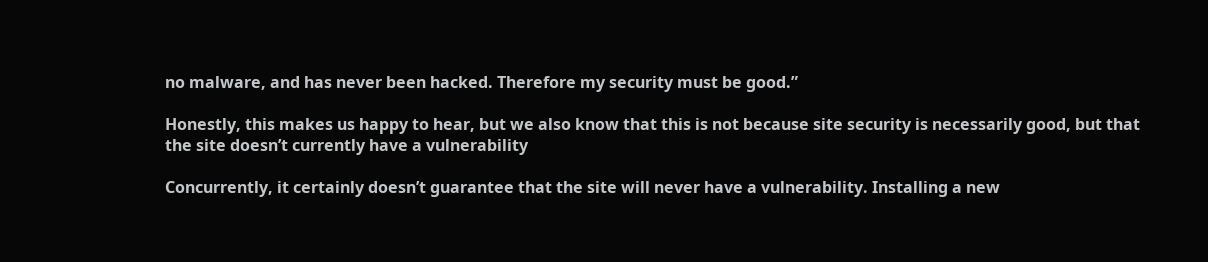no malware, and has never been hacked. Therefore my security must be good.”

Honestly, this makes us happy to hear, but we also know that this is not because site security is necessarily good, but that the site doesn’t currently have a vulnerability

Concurrently, it certainly doesn’t guarantee that the site will never have a vulnerability. Installing a new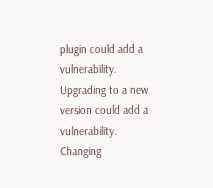plugin could add a vulnerability. Upgrading to a new version could add a vulnerability. Changing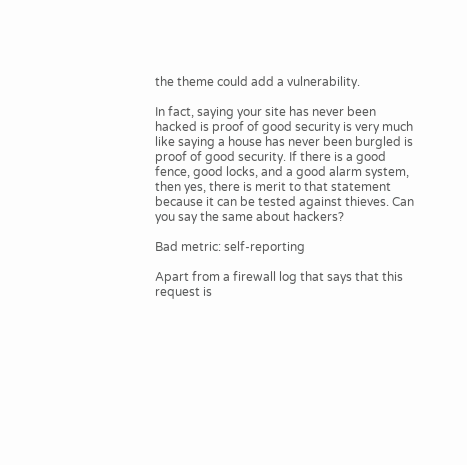the theme could add a vulnerability.

In fact, saying your site has never been hacked is proof of good security is very much like saying a house has never been burgled is proof of good security. If there is a good fence, good locks, and a good alarm system, then yes, there is merit to that statement because it can be tested against thieves. Can you say the same about hackers?

Bad metric: self-reporting

Apart from a firewall log that says that this request is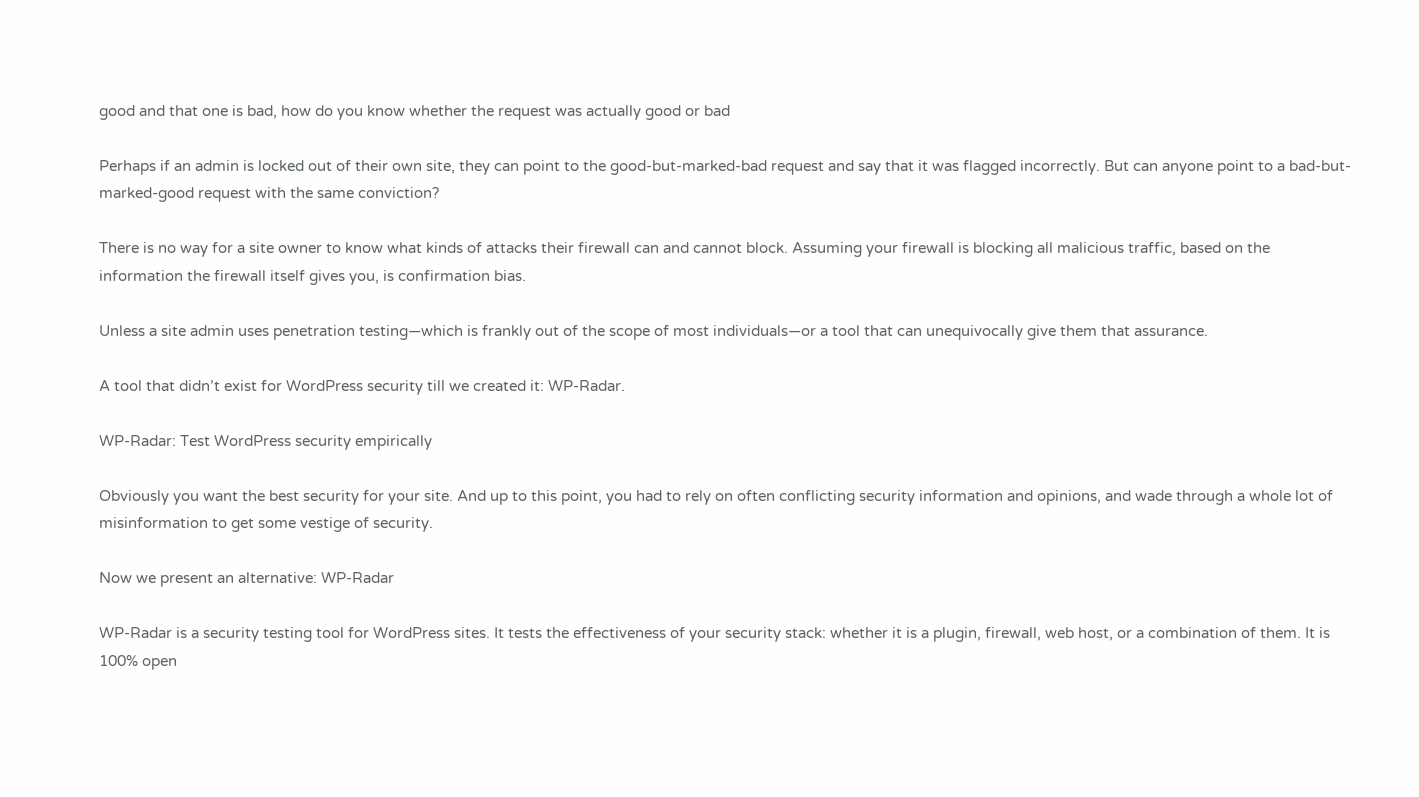good and that one is bad, how do you know whether the request was actually good or bad

Perhaps if an admin is locked out of their own site, they can point to the good-but-marked-bad request and say that it was flagged incorrectly. But can anyone point to a bad-but-marked-good request with the same conviction?

There is no way for a site owner to know what kinds of attacks their firewall can and cannot block. Assuming your firewall is blocking all malicious traffic, based on the information the firewall itself gives you, is confirmation bias.

Unless a site admin uses penetration testing—which is frankly out of the scope of most individuals—or a tool that can unequivocally give them that assurance.

A tool that didn’t exist for WordPress security till we created it: WP-Radar.

WP-Radar: Test WordPress security empirically

Obviously you want the best security for your site. And up to this point, you had to rely on often conflicting security information and opinions, and wade through a whole lot of misinformation to get some vestige of security.

Now we present an alternative: WP-Radar

WP-Radar is a security testing tool for WordPress sites. It tests the effectiveness of your security stack: whether it is a plugin, firewall, web host, or a combination of them. It is 100% open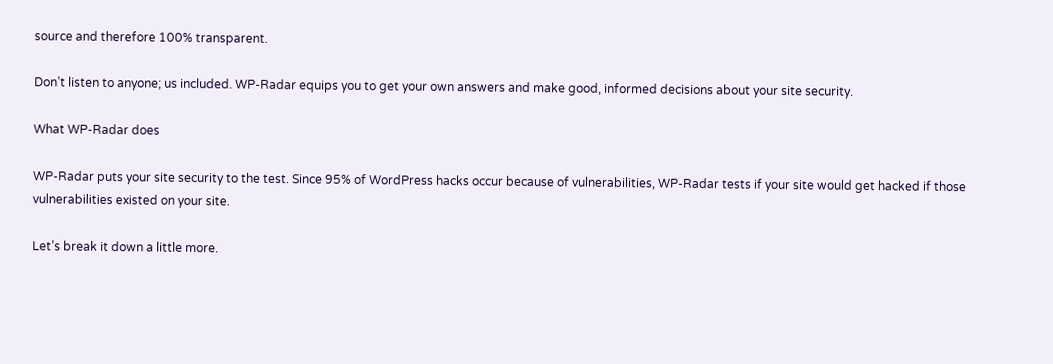source and therefore 100% transparent.

Don’t listen to anyone; us included. WP-Radar equips you to get your own answers and make good, informed decisions about your site security.

What WP-Radar does

WP-Radar puts your site security to the test. Since 95% of WordPress hacks occur because of vulnerabilities, WP-Radar tests if your site would get hacked if those vulnerabilities existed on your site.

Let’s break it down a little more.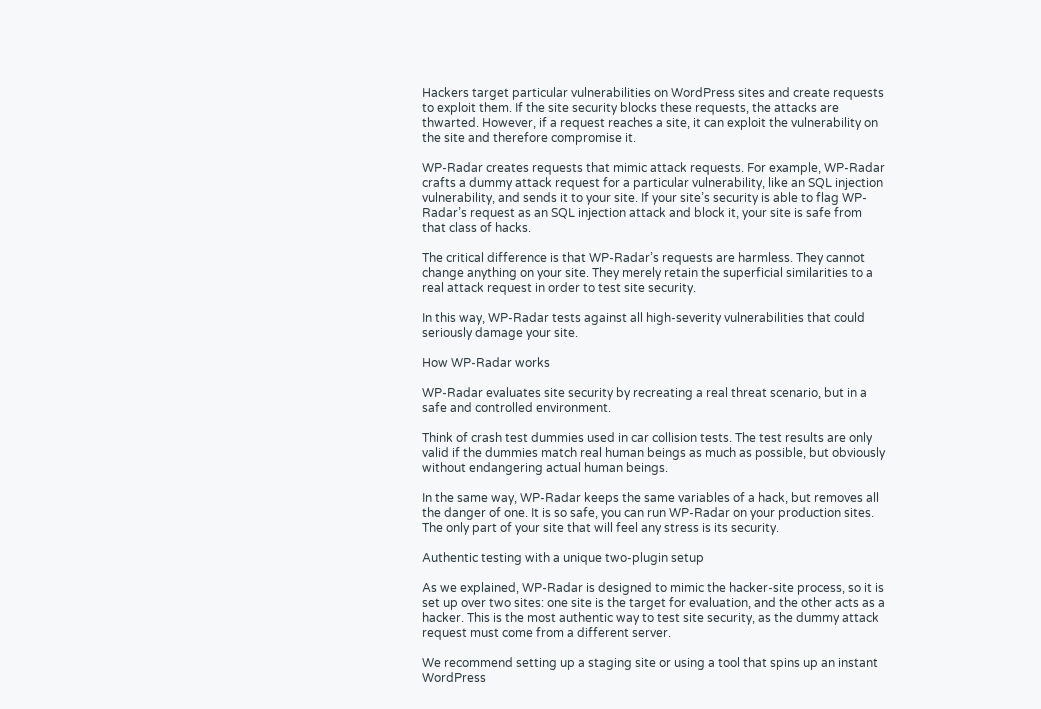Hackers target particular vulnerabilities on WordPress sites and create requests to exploit them. If the site security blocks these requests, the attacks are thwarted. However, if a request reaches a site, it can exploit the vulnerability on the site and therefore compromise it.

WP-Radar creates requests that mimic attack requests. For example, WP-Radar crafts a dummy attack request for a particular vulnerability, like an SQL injection vulnerability, and sends it to your site. If your site’s security is able to flag WP-Radar’s request as an SQL injection attack and block it, your site is safe from that class of hacks.

The critical difference is that WP-Radar’s requests are harmless. They cannot change anything on your site. They merely retain the superficial similarities to a real attack request in order to test site security.

In this way, WP-Radar tests against all high-severity vulnerabilities that could seriously damage your site.

How WP-Radar works

WP-Radar evaluates site security by recreating a real threat scenario, but in a safe and controlled environment.

Think of crash test dummies used in car collision tests. The test results are only valid if the dummies match real human beings as much as possible, but obviously without endangering actual human beings.

In the same way, WP-Radar keeps the same variables of a hack, but removes all the danger of one. It is so safe, you can run WP-Radar on your production sites. The only part of your site that will feel any stress is its security.

Authentic testing with a unique two-plugin setup

As we explained, WP-Radar is designed to mimic the hacker-site process, so it is set up over two sites: one site is the target for evaluation, and the other acts as a hacker. This is the most authentic way to test site security, as the dummy attack request must come from a different server.

We recommend setting up a staging site or using a tool that spins up an instant WordPress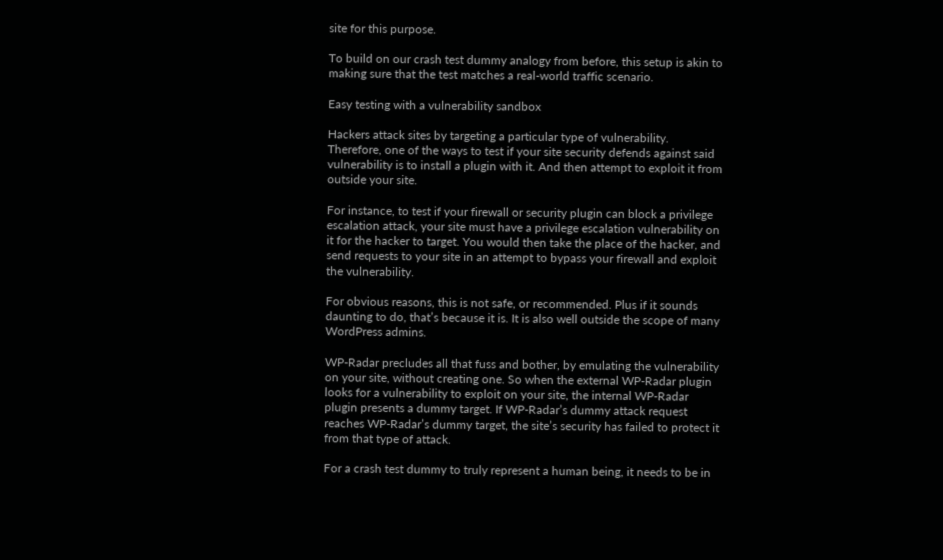site for this purpose.

To build on our crash test dummy analogy from before, this setup is akin to making sure that the test matches a real-world traffic scenario.

Easy testing with a vulnerability sandbox

Hackers attack sites by targeting a particular type of vulnerability. Therefore, one of the ways to test if your site security defends against said vulnerability is to install a plugin with it. And then attempt to exploit it from outside your site.

For instance, to test if your firewall or security plugin can block a privilege escalation attack, your site must have a privilege escalation vulnerability on it for the hacker to target. You would then take the place of the hacker, and send requests to your site in an attempt to bypass your firewall and exploit the vulnerability.

For obvious reasons, this is not safe, or recommended. Plus if it sounds daunting to do, that’s because it is. It is also well outside the scope of many WordPress admins.

WP-Radar precludes all that fuss and bother, by emulating the vulnerability on your site, without creating one. So when the external WP-Radar plugin looks for a vulnerability to exploit on your site, the internal WP-Radar plugin presents a dummy target. If WP-Radar’s dummy attack request reaches WP-Radar’s dummy target, the site’s security has failed to protect it from that type of attack.

For a crash test dummy to truly represent a human being, it needs to be in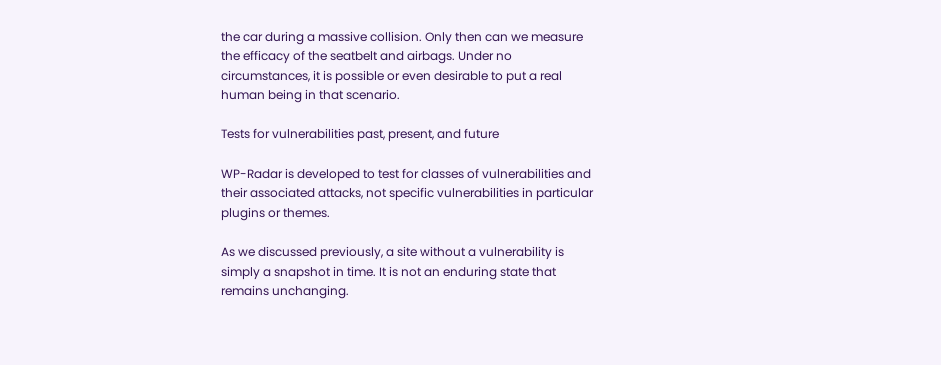the car during a massive collision. Only then can we measure the efficacy of the seatbelt and airbags. Under no circumstances, it is possible or even desirable to put a real human being in that scenario.

Tests for vulnerabilities past, present, and future

WP-Radar is developed to test for classes of vulnerabilities and their associated attacks, not specific vulnerabilities in particular plugins or themes.

As we discussed previously, a site without a vulnerability is simply a snapshot in time. It is not an enduring state that remains unchanging.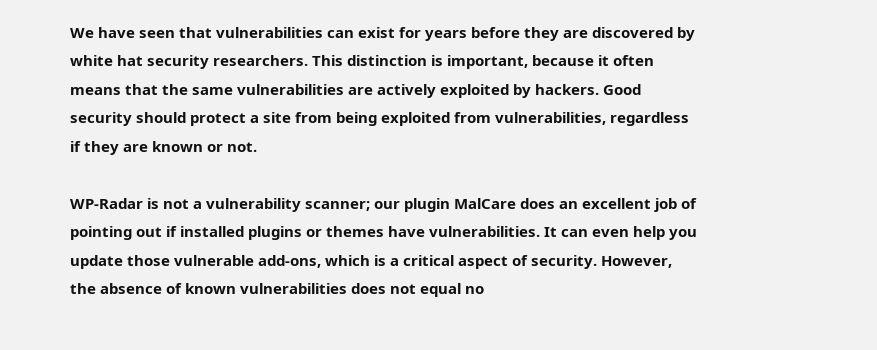We have seen that vulnerabilities can exist for years before they are discovered by white hat security researchers. This distinction is important, because it often means that the same vulnerabilities are actively exploited by hackers. Good security should protect a site from being exploited from vulnerabilities, regardless if they are known or not.

WP-Radar is not a vulnerability scanner; our plugin MalCare does an excellent job of pointing out if installed plugins or themes have vulnerabilities. It can even help you update those vulnerable add-ons, which is a critical aspect of security. However, the absence of known vulnerabilities does not equal no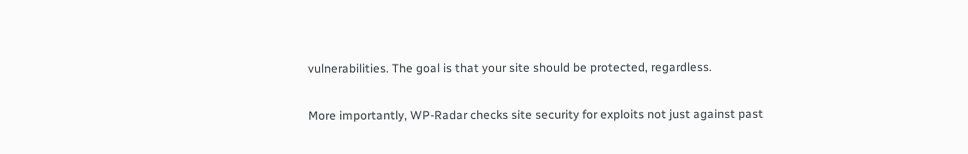vulnerabilities. The goal is that your site should be protected, regardless.

More importantly, WP-Radar checks site security for exploits not just against past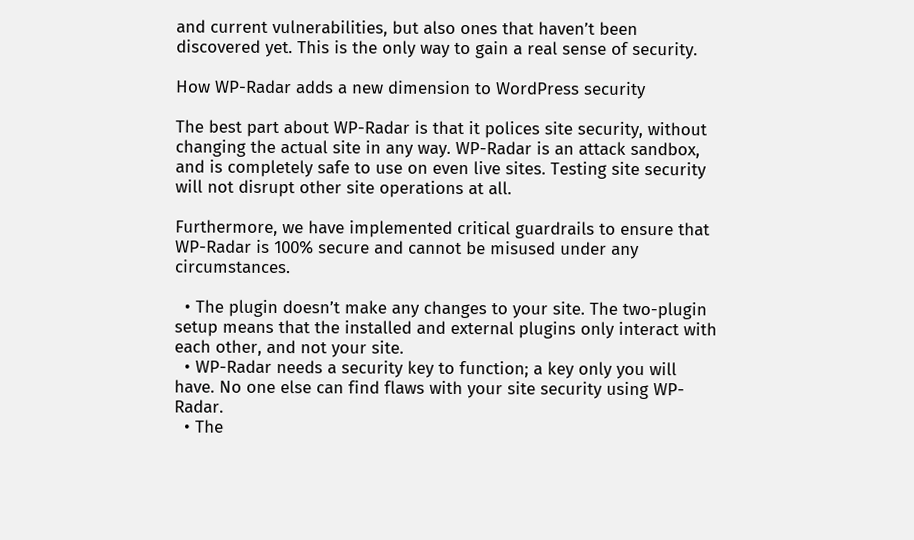and current vulnerabilities, but also ones that haven’t been discovered yet. This is the only way to gain a real sense of security.

How WP-Radar adds a new dimension to WordPress security

The best part about WP-Radar is that it polices site security, without changing the actual site in any way. WP-Radar is an attack sandbox, and is completely safe to use on even live sites. Testing site security will not disrupt other site operations at all.

Furthermore, we have implemented critical guardrails to ensure that WP-Radar is 100% secure and cannot be misused under any circumstances.

  • The plugin doesn’t make any changes to your site. The two-plugin setup means that the installed and external plugins only interact with each other, and not your site.
  • WP-Radar needs a security key to function; a key only you will have. No one else can find flaws with your site security using WP-Radar.
  • The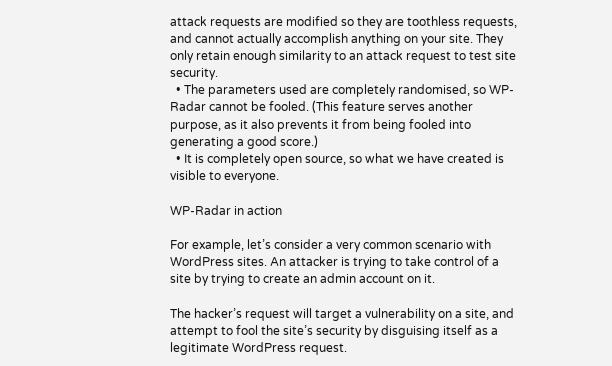attack requests are modified so they are toothless requests, and cannot actually accomplish anything on your site. They only retain enough similarity to an attack request to test site security.
  • The parameters used are completely randomised, so WP-Radar cannot be fooled. (This feature serves another purpose, as it also prevents it from being fooled into generating a good score.)
  • It is completely open source, so what we have created is visible to everyone.

WP-Radar in action

For example, let’s consider a very common scenario with WordPress sites. An attacker is trying to take control of a site by trying to create an admin account on it.

The hacker’s request will target a vulnerability on a site, and attempt to fool the site’s security by disguising itself as a legitimate WordPress request.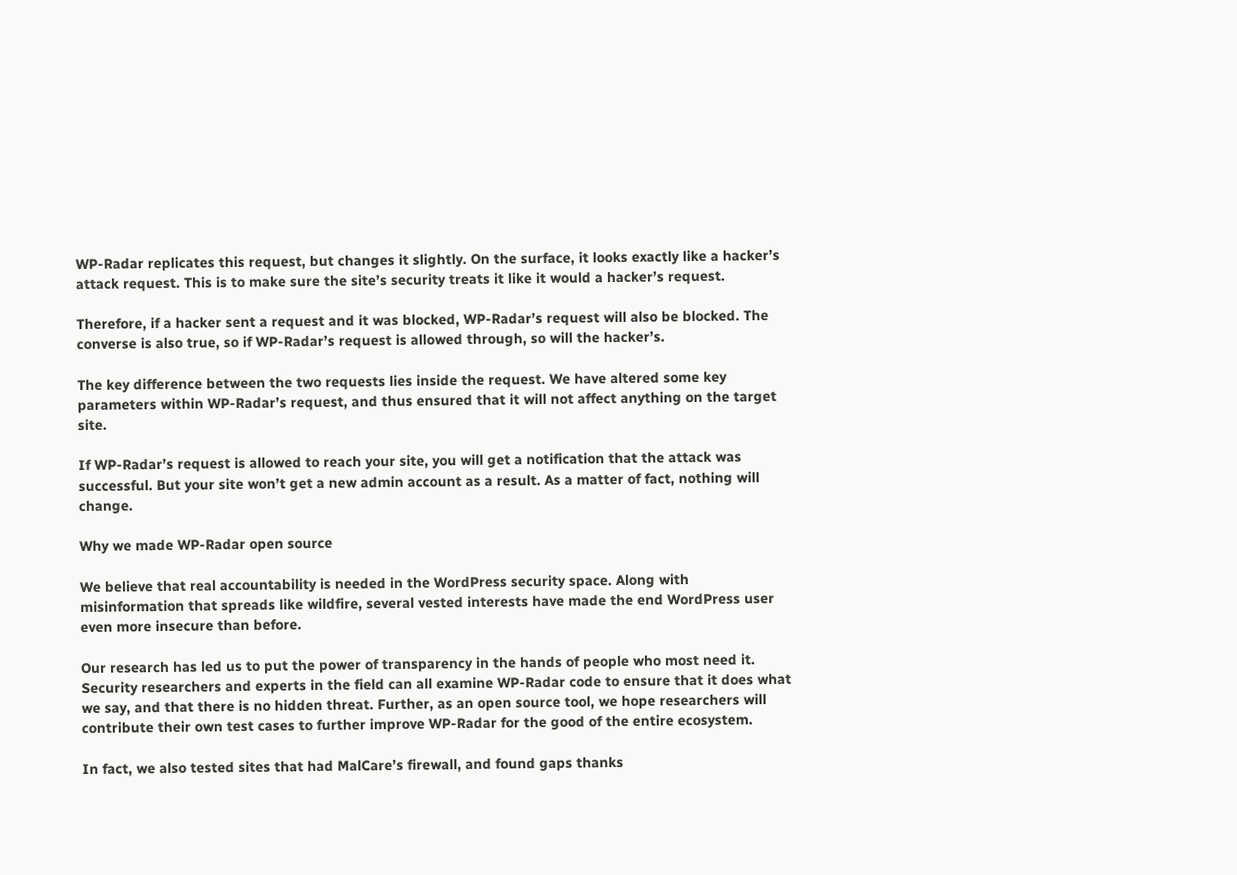WP-Radar replicates this request, but changes it slightly. On the surface, it looks exactly like a hacker’s attack request. This is to make sure the site’s security treats it like it would a hacker’s request.

Therefore, if a hacker sent a request and it was blocked, WP-Radar’s request will also be blocked. The converse is also true, so if WP-Radar’s request is allowed through, so will the hacker’s.

The key difference between the two requests lies inside the request. We have altered some key parameters within WP-Radar’s request, and thus ensured that it will not affect anything on the target site.

If WP-Radar’s request is allowed to reach your site, you will get a notification that the attack was successful. But your site won’t get a new admin account as a result. As a matter of fact, nothing will change.

Why we made WP-Radar open source

We believe that real accountability is needed in the WordPress security space. Along with misinformation that spreads like wildfire, several vested interests have made the end WordPress user even more insecure than before.

Our research has led us to put the power of transparency in the hands of people who most need it. Security researchers and experts in the field can all examine WP-Radar code to ensure that it does what we say, and that there is no hidden threat. Further, as an open source tool, we hope researchers will contribute their own test cases to further improve WP-Radar for the good of the entire ecosystem.

In fact, we also tested sites that had MalCare’s firewall, and found gaps thanks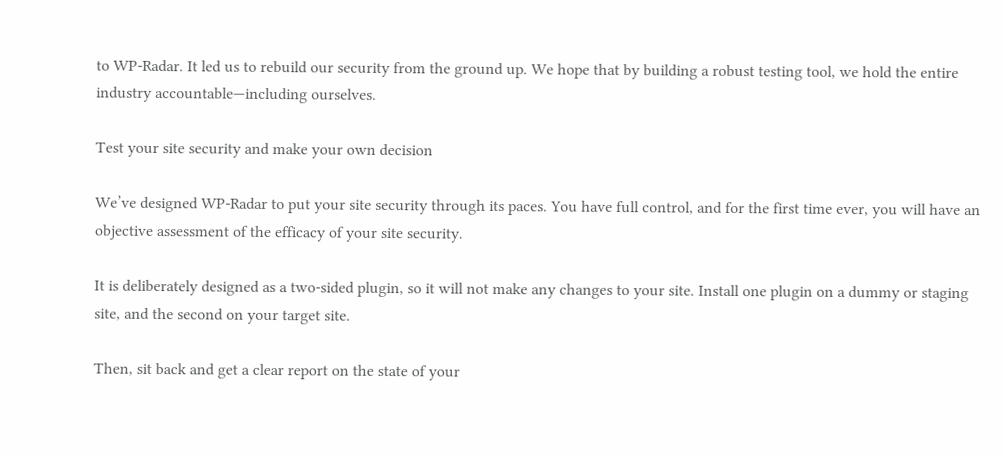to WP-Radar. It led us to rebuild our security from the ground up. We hope that by building a robust testing tool, we hold the entire industry accountable—including ourselves.

Test your site security and make your own decision

We’ve designed WP-Radar to put your site security through its paces. You have full control, and for the first time ever, you will have an objective assessment of the efficacy of your site security.

It is deliberately designed as a two-sided plugin, so it will not make any changes to your site. Install one plugin on a dummy or staging site, and the second on your target site.

Then, sit back and get a clear report on the state of your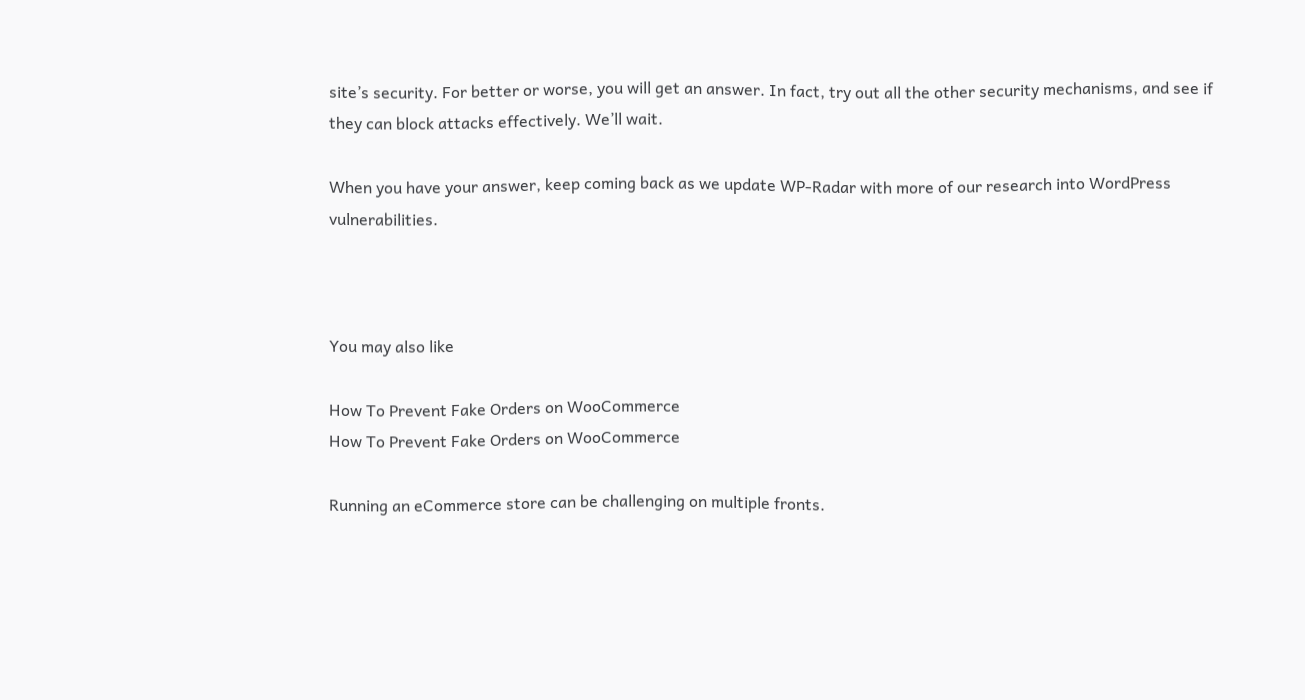site’s security. For better or worse, you will get an answer. In fact, try out all the other security mechanisms, and see if they can block attacks effectively. We’ll wait.

When you have your answer, keep coming back as we update WP-Radar with more of our research into WordPress vulnerabilities.



You may also like

How To Prevent Fake Orders on WooCommerce
How To Prevent Fake Orders on WooCommerce

Running an eCommerce store can be challenging on multiple fronts.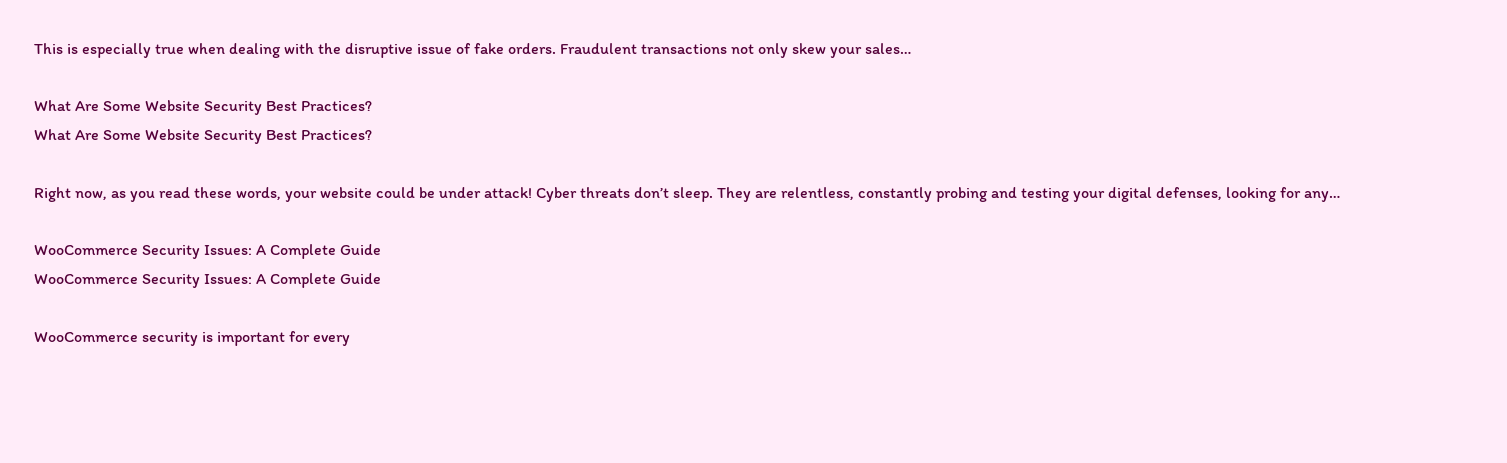This is especially true when dealing with the disruptive issue of fake orders. Fraudulent transactions not only skew your sales…

What Are Some Website Security Best Practices?
What Are Some Website Security Best Practices?

Right now, as you read these words, your website could be under attack! Cyber threats don’t sleep. They are relentless, constantly probing and testing your digital defenses, looking for any…

WooCommerce Security Issues: A Complete Guide
WooCommerce Security Issues: A Complete Guide

WooCommerce security is important for every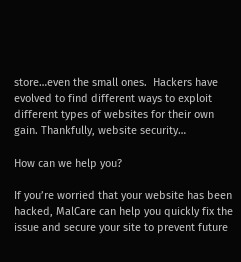store…even the small ones.  Hackers have evolved to find different ways to exploit different types of websites for their own gain. Thankfully, website security…

How can we help you?

If you’re worried that your website has been hacked, MalCare can help you quickly fix the issue and secure your site to prevent future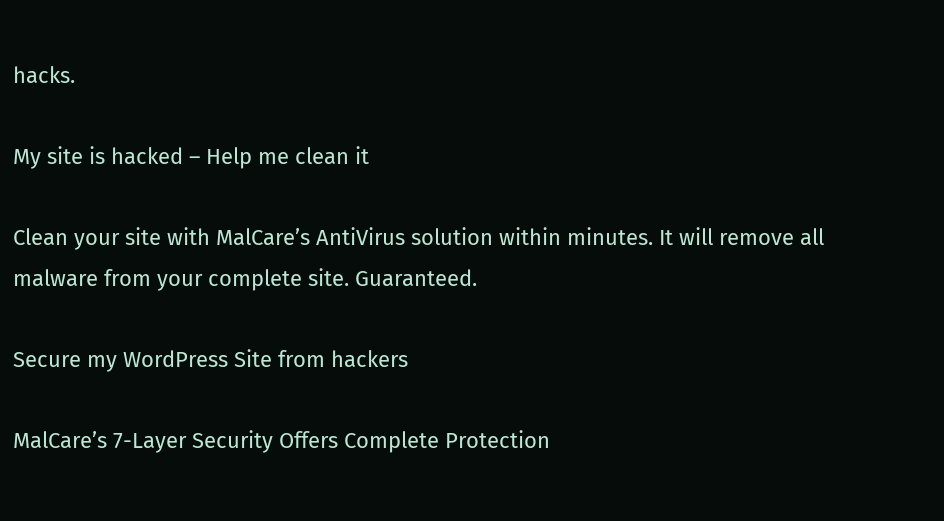hacks.

My site is hacked – Help me clean it

Clean your site with MalCare’s AntiVirus solution within minutes. It will remove all malware from your complete site. Guaranteed.

Secure my WordPress Site from hackers

MalCare’s 7-Layer Security Offers Complete Protection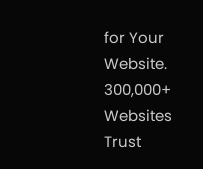for Your Website. 300,000+ Websites Trust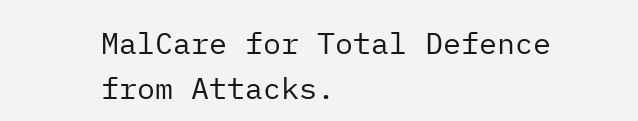MalCare for Total Defence from Attacks.